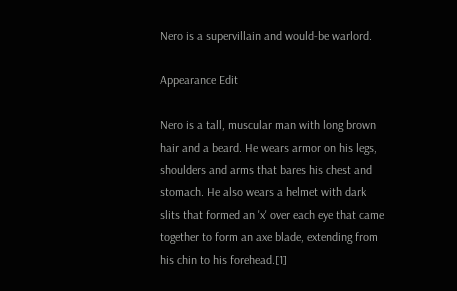Nero is a supervillain and would-be warlord.

Appearance Edit

Nero is a tall, muscular man with long brown hair and a beard. He wears armor on his legs, shoulders and arms that bares his chest and stomach. He also wears a helmet with dark slits that formed an 'x' over each eye that came together to form an axe blade, extending from his chin to his forehead.[1]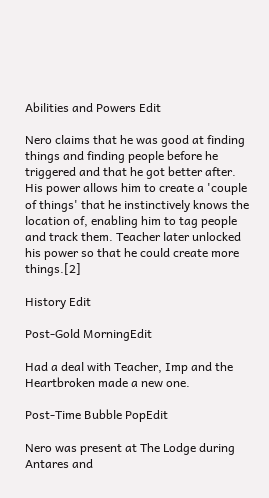Abilities and Powers Edit

Nero claims that he was good at finding things and finding people before he triggered and that he got better after. His power allows him to create a 'couple of things' that he instinctively knows the location of, enabling him to tag people and track them. Teacher later unlocked his power so that he could create more things.[2]

History Edit

Post-Gold MorningEdit

Had a deal with Teacher, Imp and the Heartbroken made a new one.

Post-Time Bubble PopEdit

Nero was present at The Lodge during Antares and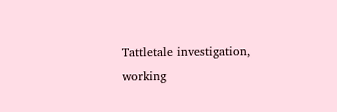Tattletale investigation, working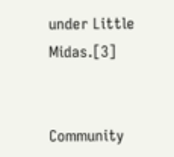under Little Midas.[3]


Community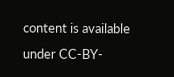content is available under CC-BY-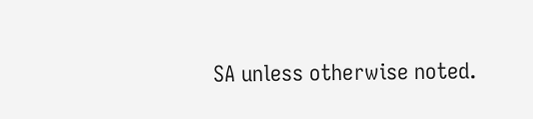SA unless otherwise noted.